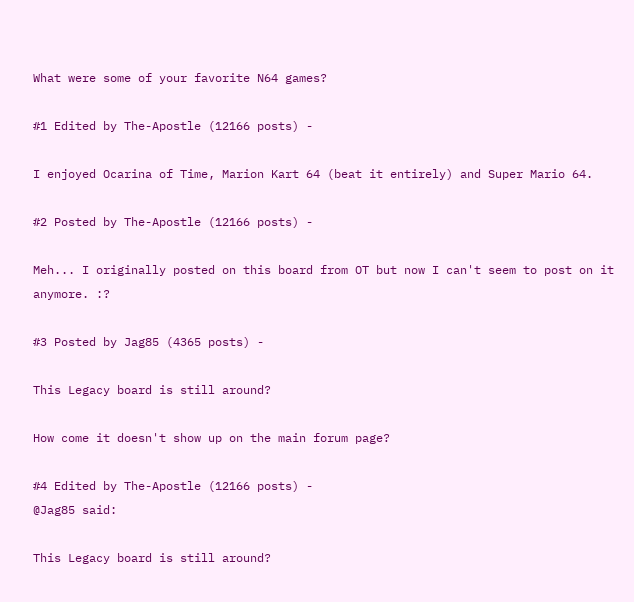What were some of your favorite N64 games?

#1 Edited by The-Apostle (12166 posts) -

I enjoyed Ocarina of Time, Marion Kart 64 (beat it entirely) and Super Mario 64.

#2 Posted by The-Apostle (12166 posts) -

Meh... I originally posted on this board from OT but now I can't seem to post on it anymore. :?

#3 Posted by Jag85 (4365 posts) -

This Legacy board is still around?

How come it doesn't show up on the main forum page?

#4 Edited by The-Apostle (12166 posts) -
@Jag85 said:

This Legacy board is still around?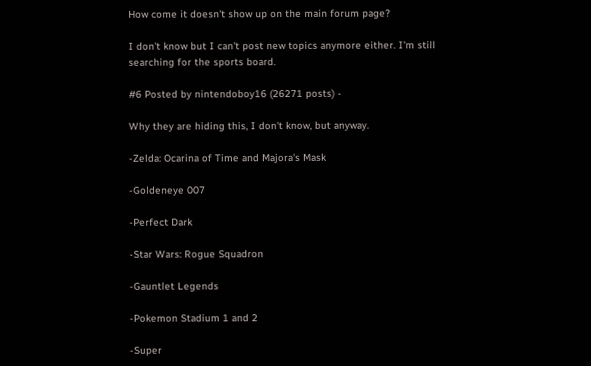How come it doesn't show up on the main forum page?

I don't know but I can't post new topics anymore either. I'm still searching for the sports board.

#6 Posted by nintendoboy16 (26271 posts) -

Why they are hiding this, I don't know, but anyway.

-Zelda: Ocarina of Time and Majora's Mask

-Goldeneye 007

-Perfect Dark

-Star Wars: Rogue Squadron

-Gauntlet Legends

-Pokemon Stadium 1 and 2

-Super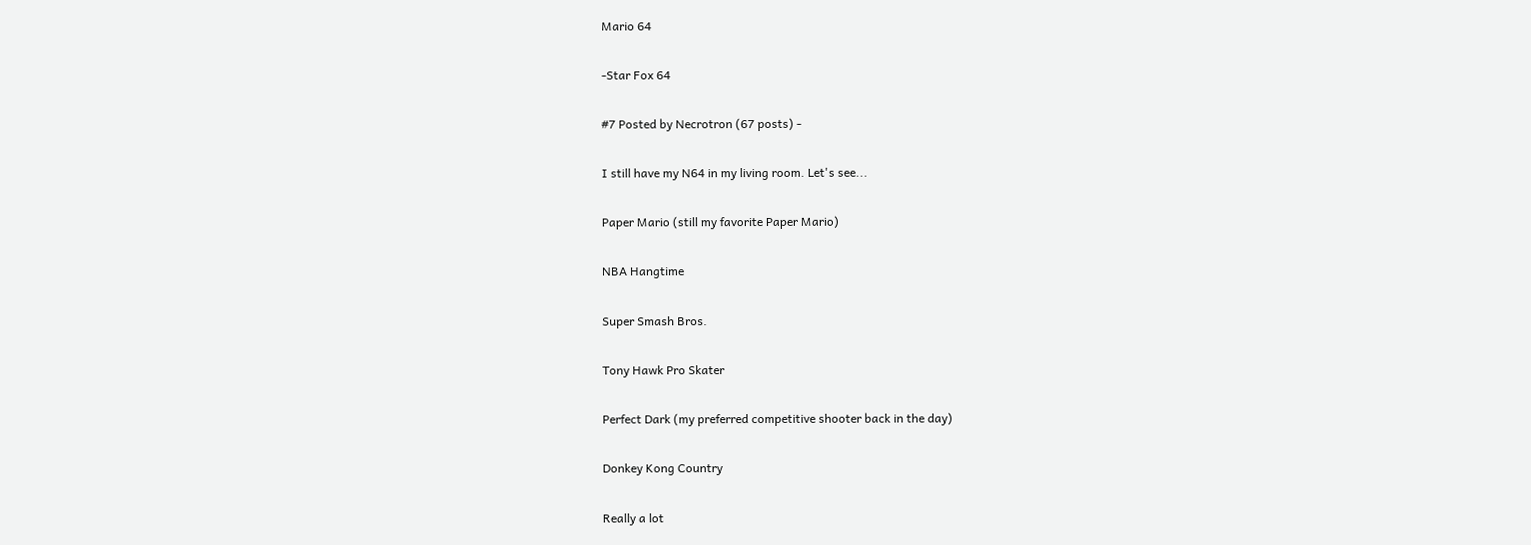Mario 64

-Star Fox 64

#7 Posted by Necrotron (67 posts) -

I still have my N64 in my living room. Let's see...

Paper Mario (still my favorite Paper Mario)

NBA Hangtime

Super Smash Bros.

Tony Hawk Pro Skater

Perfect Dark (my preferred competitive shooter back in the day)

Donkey Kong Country

Really a lot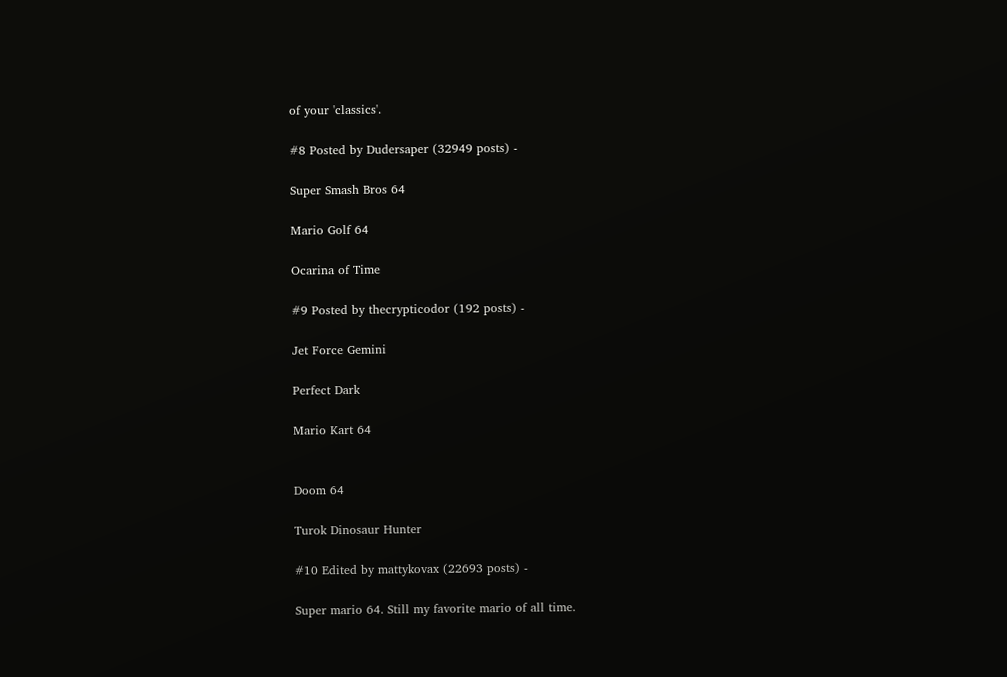of your 'classics'.

#8 Posted by Dudersaper (32949 posts) -

Super Smash Bros 64

Mario Golf 64

Ocarina of Time

#9 Posted by thecrypticodor (192 posts) -

Jet Force Gemini

Perfect Dark

Mario Kart 64


Doom 64

Turok Dinosaur Hunter

#10 Edited by mattykovax (22693 posts) -

Super mario 64. Still my favorite mario of all time.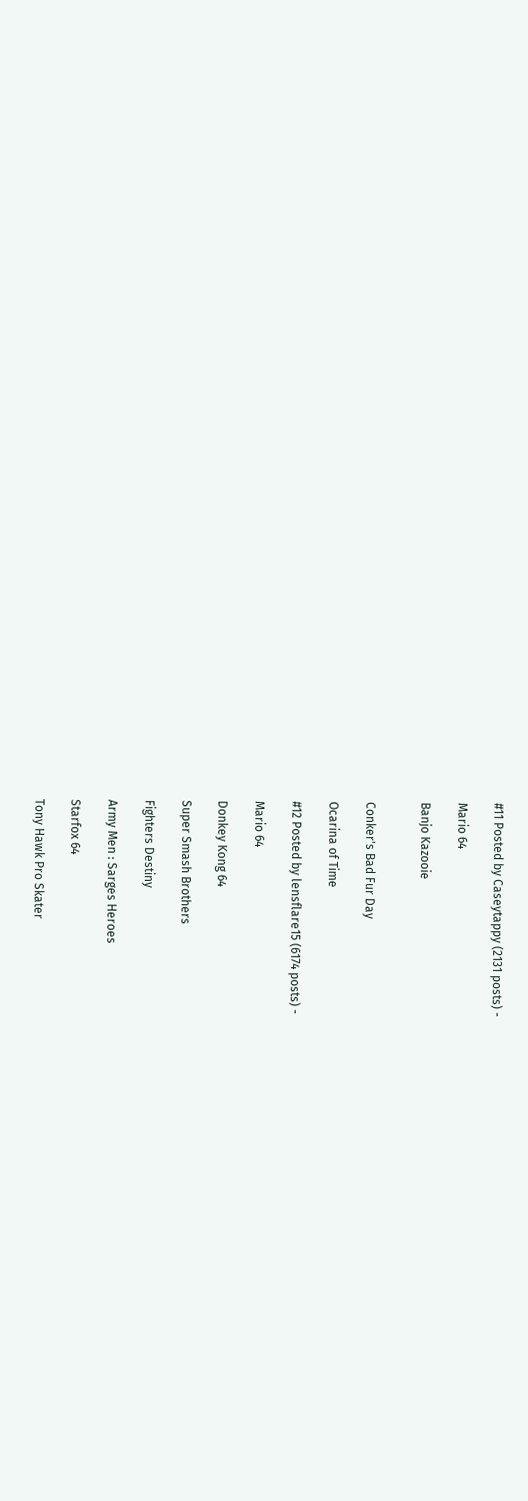#11 Posted by Caseytappy (2131 posts) -

Mario 64

Banjo Kazooie


Conker's Bad Fur Day

Ocarina of Time

#12 Posted by lensflare15 (6174 posts) -

Mario 64

Donkey Kong 64

Super Smash Brothers

Fighters Destiny

Army Men : Sarges Heroes

Starfox 64

Tony Hawk Pro Skater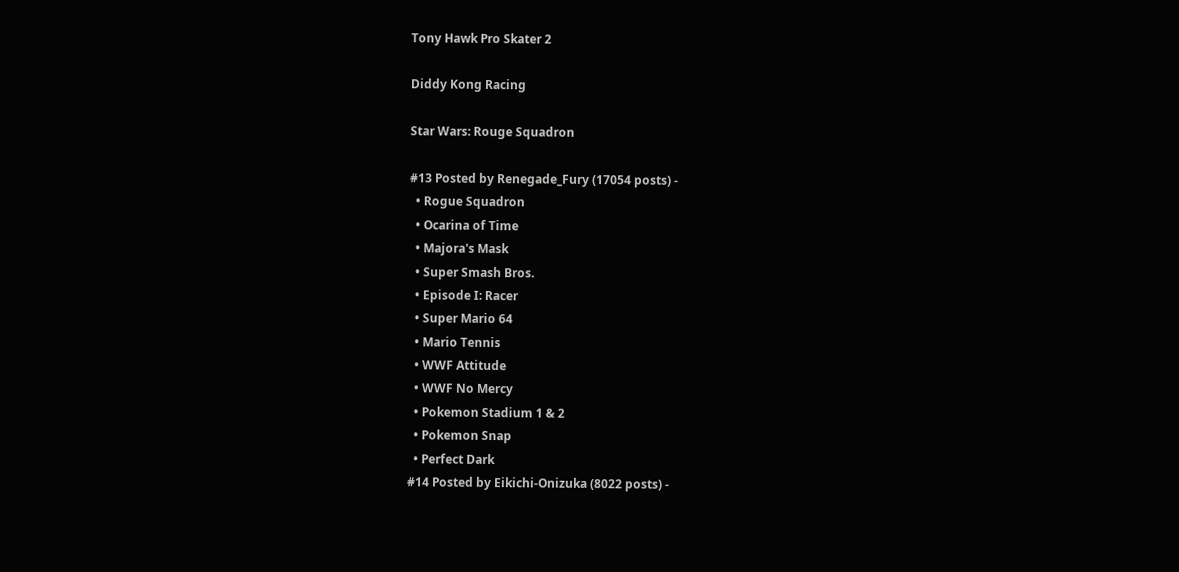Tony Hawk Pro Skater 2

Diddy Kong Racing

Star Wars: Rouge Squadron

#13 Posted by Renegade_Fury (17054 posts) -
  • Rogue Squadron
  • Ocarina of Time
  • Majora's Mask
  • Super Smash Bros.
  • Episode I: Racer
  • Super Mario 64
  • Mario Tennis
  • WWF Attitude
  • WWF No Mercy
  • Pokemon Stadium 1 & 2
  • Pokemon Snap
  • Perfect Dark
#14 Posted by Eikichi-Onizuka (8022 posts) -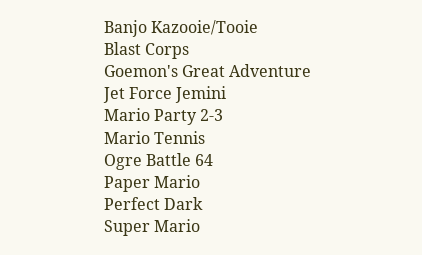Banjo Kazooie/Tooie
Blast Corps
Goemon's Great Adventure
Jet Force Jemini
Mario Party 2-3
Mario Tennis
Ogre Battle 64
Paper Mario
Perfect Dark
Super Mario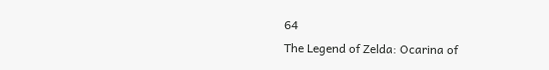64
The Legend of Zelda: Ocarina of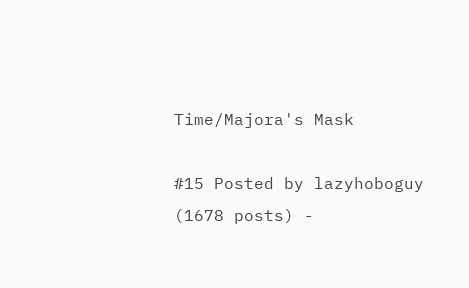Time/Majora's Mask

#15 Posted by lazyhoboguy (1678 posts) -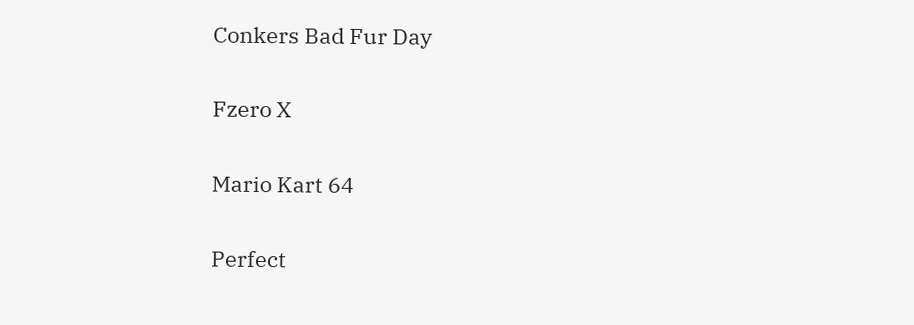Conkers Bad Fur Day

Fzero X

Mario Kart 64

Perfect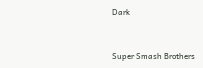Dark


Super Smash Brothers